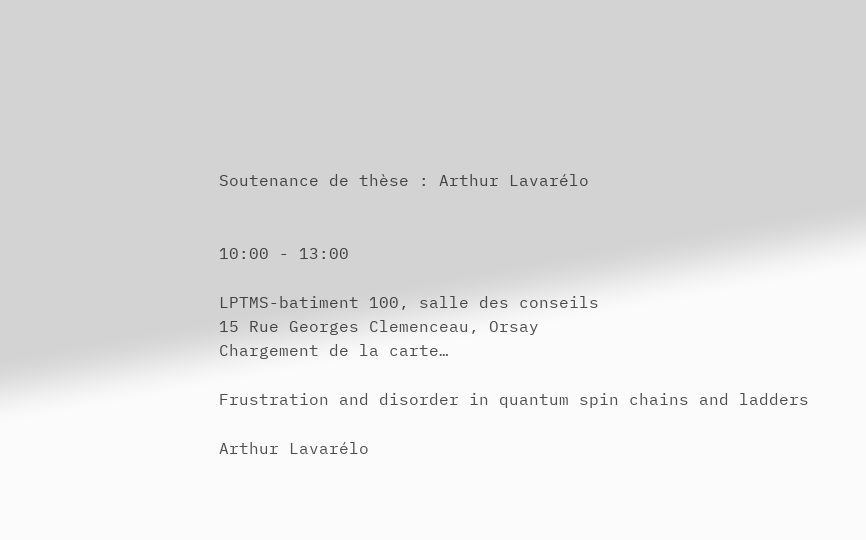Soutenance de thèse : Arthur Lavarélo


10:00 - 13:00

LPTMS-batiment 100, salle des conseils
15 Rue Georges Clemenceau, Orsay
Chargement de la carte…

Frustration and disorder in quantum spin chains and ladders

Arthur Lavarélo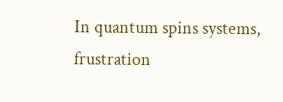In quantum spins systems, frustration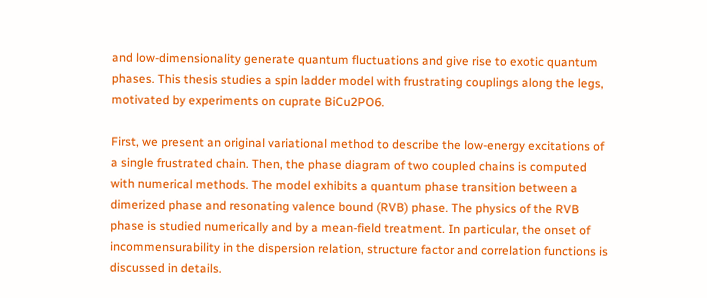and low-dimensionality generate quantum fluctuations and give rise to exotic quantum phases. This thesis studies a spin ladder model with frustrating couplings along the legs, motivated by experiments on cuprate BiCu2PO6.

First, we present an original variational method to describe the low-energy excitations of a single frustrated chain. Then, the phase diagram of two coupled chains is computed with numerical methods. The model exhibits a quantum phase transition between a dimerized phase and resonating valence bound (RVB) phase. The physics of the RVB phase is studied numerically and by a mean-field treatment. In particular, the onset of incommensurability in the dispersion relation, structure factor and correlation functions is discussed in details.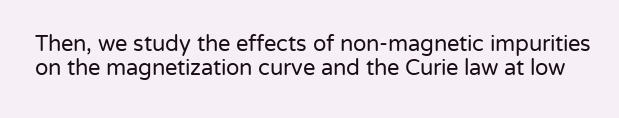Then, we study the effects of non-magnetic impurities on the magnetization curve and the Curie law at low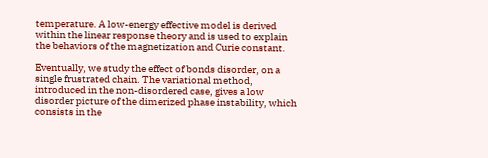temperature. A low-energy effective model is derived within the linear response theory and is used to explain the behaviors of the magnetization and Curie constant.

Eventually, we study the effect of bonds disorder, on a single frustrated chain. The variational method, introduced in the non-disordered case, gives a low disorder picture of the dimerized phase instability, which consists in the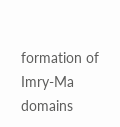formation of Imry-Ma domains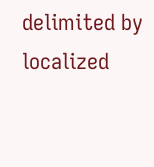delimited by localized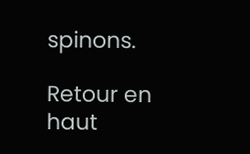spinons.

Retour en haut